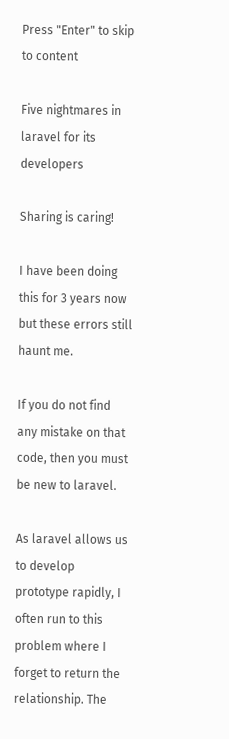Press "Enter" to skip to content

Five nightmares in laravel for its developers

Sharing is caring!

I have been doing this for 3 years now but these errors still haunt me.

If you do not find any mistake on that code, then you must be new to laravel.

As laravel allows us to develop prototype rapidly, I often run to this problem where I forget to return the relationship. The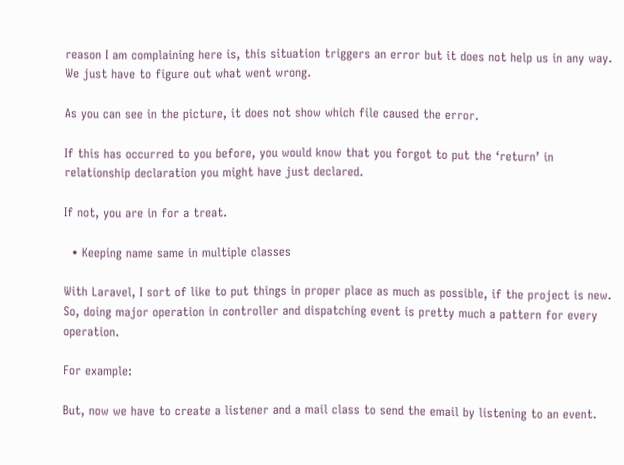reason I am complaining here is, this situation triggers an error but it does not help us in any way. We just have to figure out what went wrong.

As you can see in the picture, it does not show which file caused the error.

If this has occurred to you before, you would know that you forgot to put the ‘return’ in relationship declaration you might have just declared.

If not, you are in for a treat.

  • Keeping name same in multiple classes

With Laravel, I sort of like to put things in proper place as much as possible, if the project is new. So, doing major operation in controller and dispatching event is pretty much a pattern for every operation.

For example:

But, now we have to create a listener and a mail class to send the email by listening to an event.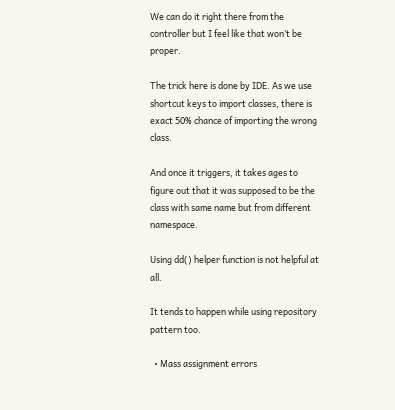We can do it right there from the controller but I feel like that won’t be proper.

The trick here is done by IDE. As we use shortcut keys to import classes, there is exact 50% chance of importing the wrong class.

And once it triggers, it takes ages to figure out that it was supposed to be the class with same name but from different namespace.

Using dd() helper function is not helpful at all.

It tends to happen while using repository pattern too.

  • Mass assignment errors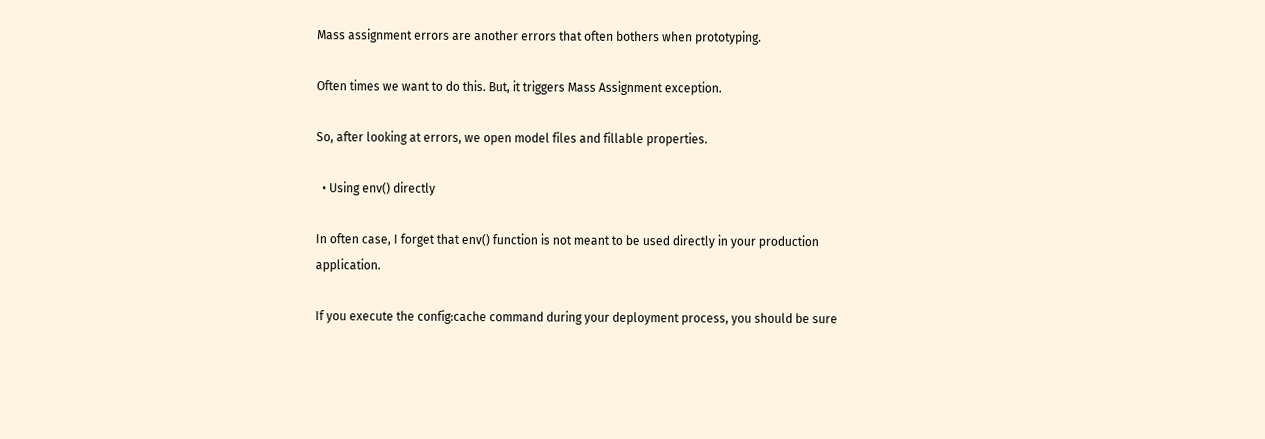Mass assignment errors are another errors that often bothers when prototyping.

Often times we want to do this. But, it triggers Mass Assignment exception.

So, after looking at errors, we open model files and fillable properties.

  • Using env() directly

In often case, I forget that env() function is not meant to be used directly in your production application.

If you execute the config:cache command during your deployment process, you should be sure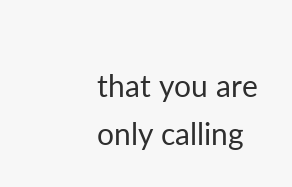that you are only calling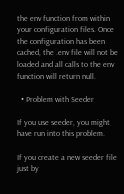the env function from within your configuration files. Once the configuration has been cached, the .env file will not be loaded and all calls to the env function will return null.

  • Problem with Seeder

If you use seeder, you might have run into this problem.

If you create a new seeder file just by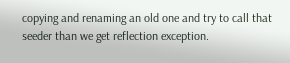copying and renaming an old one and try to call that seeder than we get reflection exception.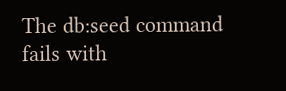The db:seed command fails with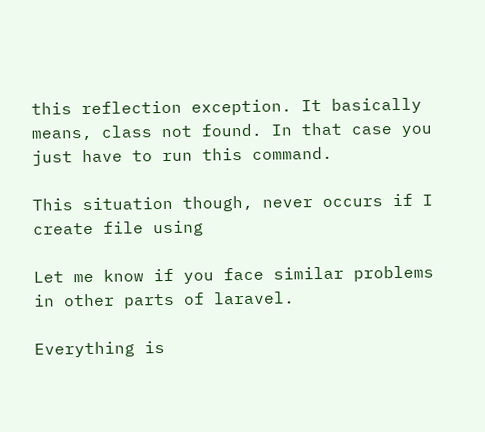this reflection exception. It basically means, class not found. In that case you just have to run this command.

This situation though, never occurs if I create file using

Let me know if you face similar problems in other parts of laravel.

Everything is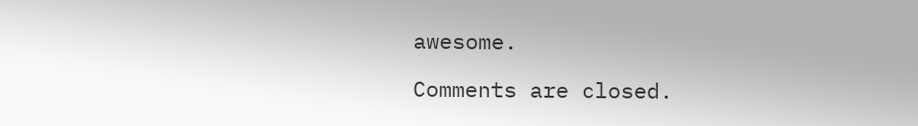awesome.

Comments are closed.